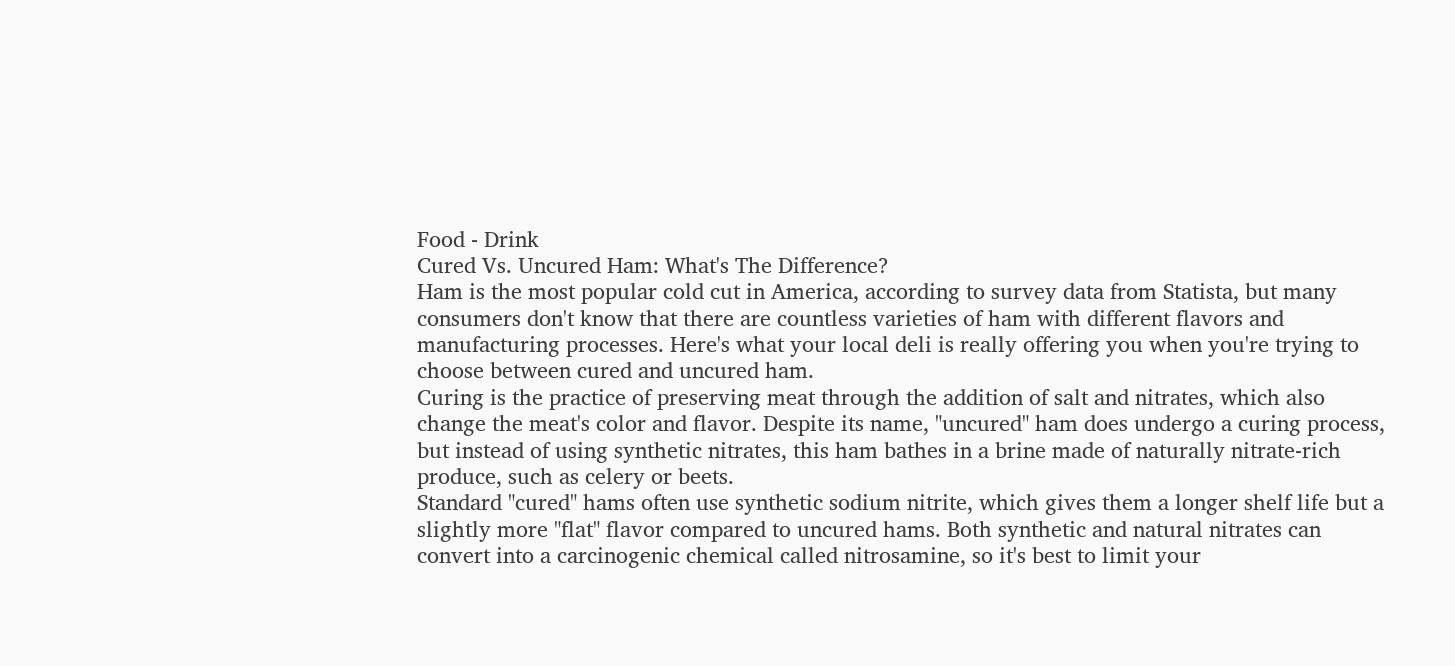Food - Drink
Cured Vs. Uncured Ham: What's The Difference?
Ham is the most popular cold cut in America, according to survey data from Statista, but many consumers don't know that there are countless varieties of ham with different flavors and manufacturing processes. Here's what your local deli is really offering you when you're trying to choose between cured and uncured ham.
Curing is the practice of preserving meat through the addition of salt and nitrates, which also change the meat's color and flavor. Despite its name, "uncured" ham does undergo a curing process, but instead of using synthetic nitrates, this ham bathes in a brine made of naturally nitrate-rich produce, such as celery or beets.
Standard "cured" hams often use synthetic sodium nitrite, which gives them a longer shelf life but a slightly more "flat" flavor compared to uncured hams. Both synthetic and natural nitrates can convert into a carcinogenic chemical called nitrosamine, so it's best to limit your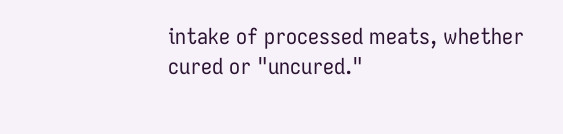intake of processed meats, whether cured or "uncured."